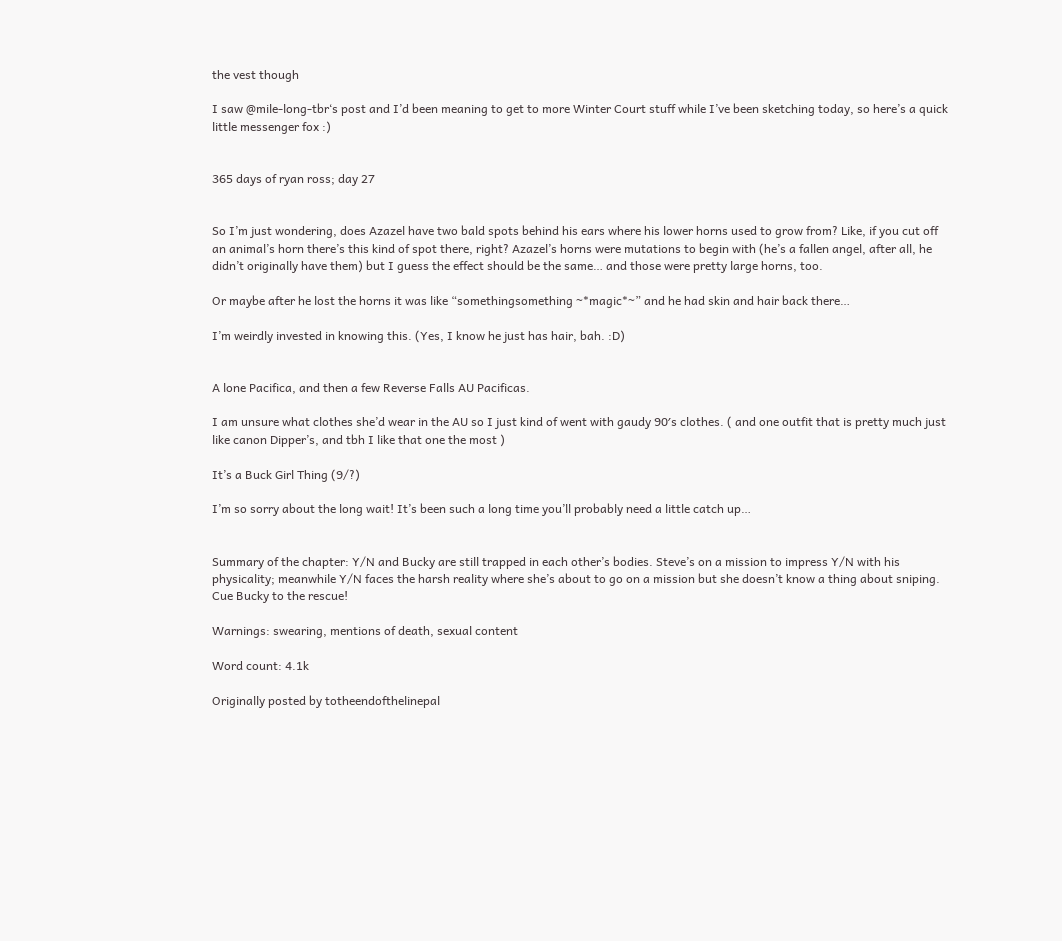the vest though

I saw @mile-long-tbr‘s post and I’d been meaning to get to more Winter Court stuff while I’ve been sketching today, so here’s a quick little messenger fox :)


365 days of ryan ross; day 27


So I’m just wondering, does Azazel have two bald spots behind his ears where his lower horns used to grow from? Like, if you cut off an animal’s horn there’s this kind of spot there, right? Azazel’s horns were mutations to begin with (he’s a fallen angel, after all, he didn’t originally have them) but I guess the effect should be the same… and those were pretty large horns, too.

Or maybe after he lost the horns it was like “somethingsomething ~*magic*~” and he had skin and hair back there…

I’m weirdly invested in knowing this. (Yes, I know he just has hair, bah. :D)


A lone Pacifica, and then a few Reverse Falls AU Pacificas.

I am unsure what clothes she’d wear in the AU so I just kind of went with gaudy 90′s clothes. ( and one outfit that is pretty much just like canon Dipper’s, and tbh I like that one the most )

It’s a Buck Girl Thing (9/?)

I’m so sorry about the long wait! It’s been such a long time you’ll probably need a little catch up…


Summary of the chapter: Y/N and Bucky are still trapped in each other’s bodies. Steve’s on a mission to impress Y/N with his physicality; meanwhile Y/N faces the harsh reality where she’s about to go on a mission but she doesn’t know a thing about sniping. Cue Bucky to the rescue!

Warnings: swearing, mentions of death, sexual content

Word count: 4.1k

Originally posted by totheendofthelinepal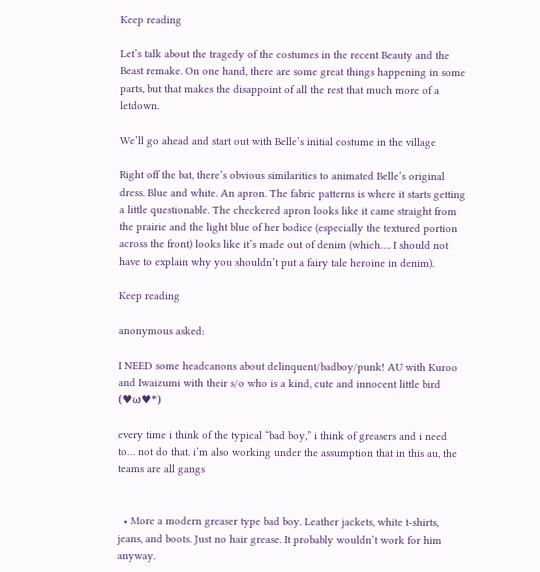Keep reading

Let’s talk about the tragedy of the costumes in the recent Beauty and the Beast remake. On one hand, there are some great things happening in some parts, but that makes the disappoint of all the rest that much more of a letdown.

We’ll go ahead and start out with Belle’s initial costume in the village

Right off the bat, there’s obvious similarities to animated Belle’s original dress. Blue and white. An apron. The fabric patterns is where it starts getting a little questionable. The checkered apron looks like it came straight from the prairie and the light blue of her bodice (especially the textured portion across the front) looks like it’s made out of denim (which…. I should not have to explain why you shouldn’t put a fairy tale heroine in denim).

Keep reading

anonymous asked:

I NEED some headcanons about delinquent/badboy/punk! AU with Kuroo and Iwaizumi with their s/o who is a kind, cute and innocent little bird (♥ω♥*)

every time i think of the typical “bad boy,” i think of greasers and i need to… not do that. i’m also working under the assumption that in this au, the teams are all gangs


  • More a modern greaser type bad boy. Leather jackets, white t-shirts, jeans, and boots. Just no hair grease. It probably wouldn’t work for him anyway.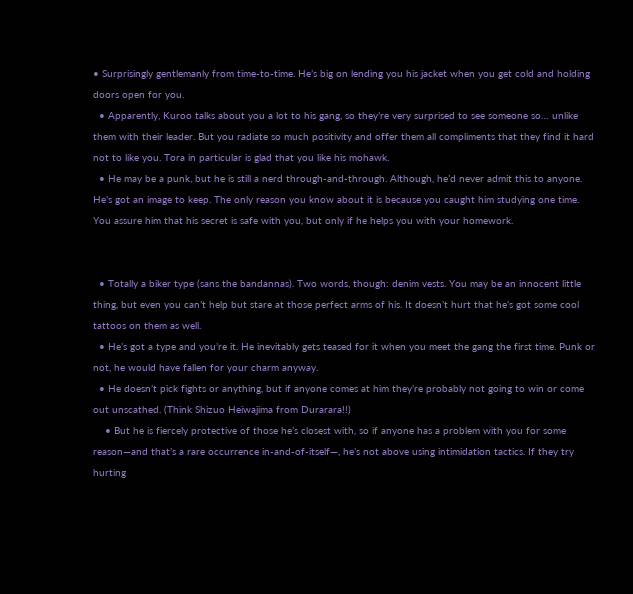• Surprisingly gentlemanly from time-to-time. He’s big on lending you his jacket when you get cold and holding doors open for you.
  • Apparently, Kuroo talks about you a lot to his gang, so they’re very surprised to see someone so… unlike them with their leader. But you radiate so much positivity and offer them all compliments that they find it hard not to like you. Tora in particular is glad that you like his mohawk.
  • He may be a punk, but he is still a nerd through-and-through. Although, he’d never admit this to anyone. He’s got an image to keep. The only reason you know about it is because you caught him studying one time. You assure him that his secret is safe with you, but only if he helps you with your homework.


  • Totally a biker type (sans the bandannas). Two words, though: denim vests. You may be an innocent little thing, but even you can’t help but stare at those perfect arms of his. It doesn’t hurt that he’s got some cool tattoos on them as well.
  • He’s got a type and you’re it. He inevitably gets teased for it when you meet the gang the first time. Punk or not, he would have fallen for your charm anyway.
  • He doesn’t pick fights or anything, but if anyone comes at him they’re probably not going to win or come out unscathed. (Think Shizuo Heiwajima from Durarara!!)
    • But he is fiercely protective of those he’s closest with, so if anyone has a problem with you for some reason—and that’s a rare occurrence in-and-of-itself—, he’s not above using intimidation tactics. If they try hurting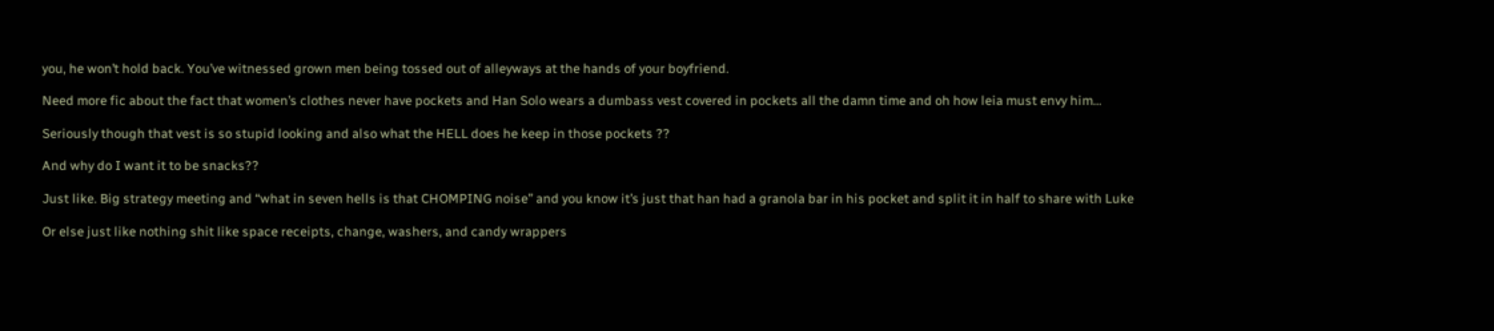you, he won’t hold back. You’ve witnessed grown men being tossed out of alleyways at the hands of your boyfriend.

Need more fic about the fact that women’s clothes never have pockets and Han Solo wears a dumbass vest covered in pockets all the damn time and oh how leia must envy him…

Seriously though that vest is so stupid looking and also what the HELL does he keep in those pockets ??

And why do I want it to be snacks??

Just like. Big strategy meeting and “what in seven hells is that CHOMPING noise” and you know it’s just that han had a granola bar in his pocket and split it in half to share with Luke

Or else just like nothing shit like space receipts, change, washers, and candy wrappers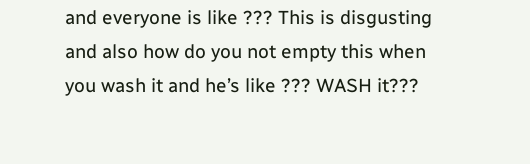and everyone is like ??? This is disgusting and also how do you not empty this when you wash it and he’s like ??? WASH it???